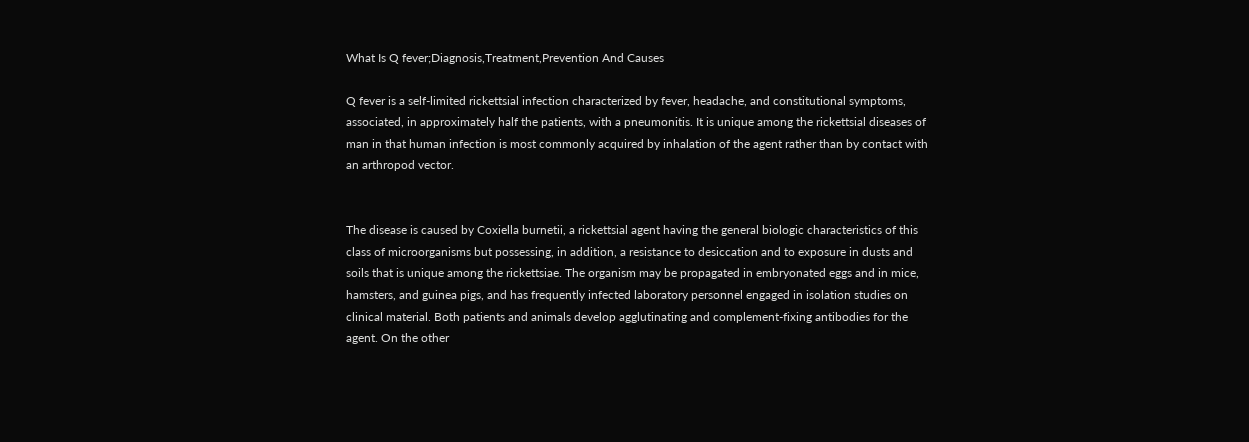What Is Q fever;Diagnosis,Treatment,Prevention And Causes

Q fever is a self-limited rickettsial infection characterized by fever, headache, and constitutional symptoms, associated, in approximately half the patients, with a pneumonitis. It is unique among the rickettsial diseases of man in that human infection is most commonly acquired by inhalation of the agent rather than by contact with an arthropod vector.


The disease is caused by Coxiella burnetii, a rickettsial agent having the general biologic characteristics of this class of microorganisms but possessing, in addition, a resistance to desiccation and to exposure in dusts and soils that is unique among the rickettsiae. The organism may be propagated in embryonated eggs and in mice, hamsters, and guinea pigs, and has frequently infected laboratory personnel engaged in isolation studies on clinical material. Both patients and animals develop agglutinating and complement-fixing antibodies for the agent. On the other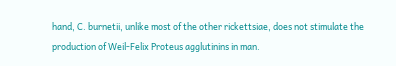hand, C. burnetii, unlike most of the other rickettsiae, does not stimulate the production of Weil-Felix Proteus agglutinins in man.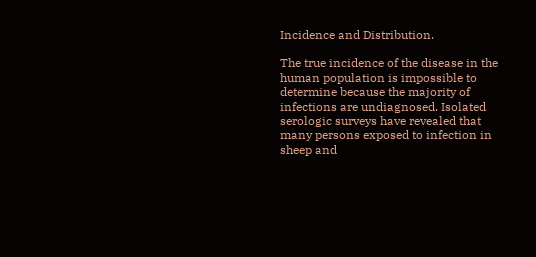Incidence and Distribution.

The true incidence of the disease in the human population is impossible to determine because the majority of infections are undiagnosed. Isolated serologic surveys have revealed that many persons exposed to infection in sheep and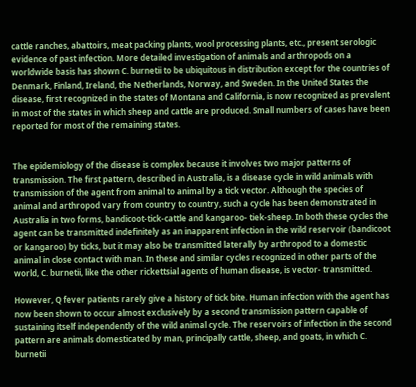cattle ranches, abattoirs, meat packing plants, wool processing plants, etc., present serologic evidence of past infection. More detailed investigation of animals and arthropods on a worldwide basis has shown C. burnetii to be ubiquitous in distribution except for the countries of Denmark, Finland, Ireland, the Netherlands, Norway, and Sweden. In the United States the disease, first recognized in the states of Montana and California, is now recognized as prevalent in most of the states in which sheep and cattle are produced. Small numbers of cases have been reported for most of the remaining states.


The epidemiology of the disease is complex because it involves two major patterns of transmission. The first pattern, described in Australia, is a disease cycle in wild animals with transmission of the agent from animal to animal by a tick vector. Although the species of animal and arthropod vary from country to country, such a cycle has been demonstrated in Australia in two forms, bandicoot-tick-cattle and kangaroo- tiek-sheep. In both these cycles the agent can be transmitted indefinitely as an inapparent infection in the wild reservoir (bandicoot or kangaroo) by ticks, but it may also be transmitted laterally by arthropod to a domestic animal in close contact with man. In these and similar cycles recognized in other parts of the world, C. burnetii, like the other rickettsial agents of human disease, is vector- transmitted.

However, Q fever patients rarely give a history of tick bite. Human infection with the agent has now been shown to occur almost exclusively by a second transmission pattern capable of sustaining itself independently of the wild animal cycle. The reservoirs of infection in the second pattern are animals domesticated by man, principally cattle, sheep, and goats, in which C. burnetii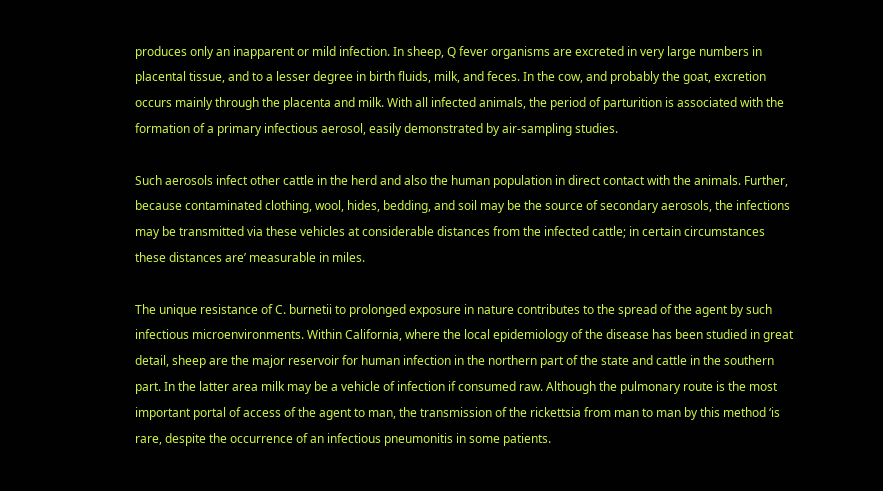produces only an inapparent or mild infection. In sheep, Q fever organisms are excreted in very large numbers in placental tissue, and to a lesser degree in birth fluids, milk, and feces. In the cow, and probably the goat, excretion occurs mainly through the placenta and milk. With all infected animals, the period of parturition is associated with the formation of a primary infectious aerosol, easily demonstrated by air-sampling studies.

Such aerosols infect other cattle in the herd and also the human population in direct contact with the animals. Further, because contaminated clothing, wool, hides, bedding, and soil may be the source of secondary aerosols, the infections may be transmitted via these vehicles at considerable distances from the infected cattle; in certain circumstances these distances are’ measurable in miles.

The unique resistance of C. burnetii to prolonged exposure in nature contributes to the spread of the agent by such infectious microenvironments. Within California, where the local epidemiology of the disease has been studied in great detail, sheep are the major reservoir for human infection in the northern part of the state and cattle in the southern part. In the latter area milk may be a vehicle of infection if consumed raw. Although the pulmonary route is the most important portal of access of the agent to man, the transmission of the rickettsia from man to man by this method ‘is rare, despite the occurrence of an infectious pneumonitis in some patients.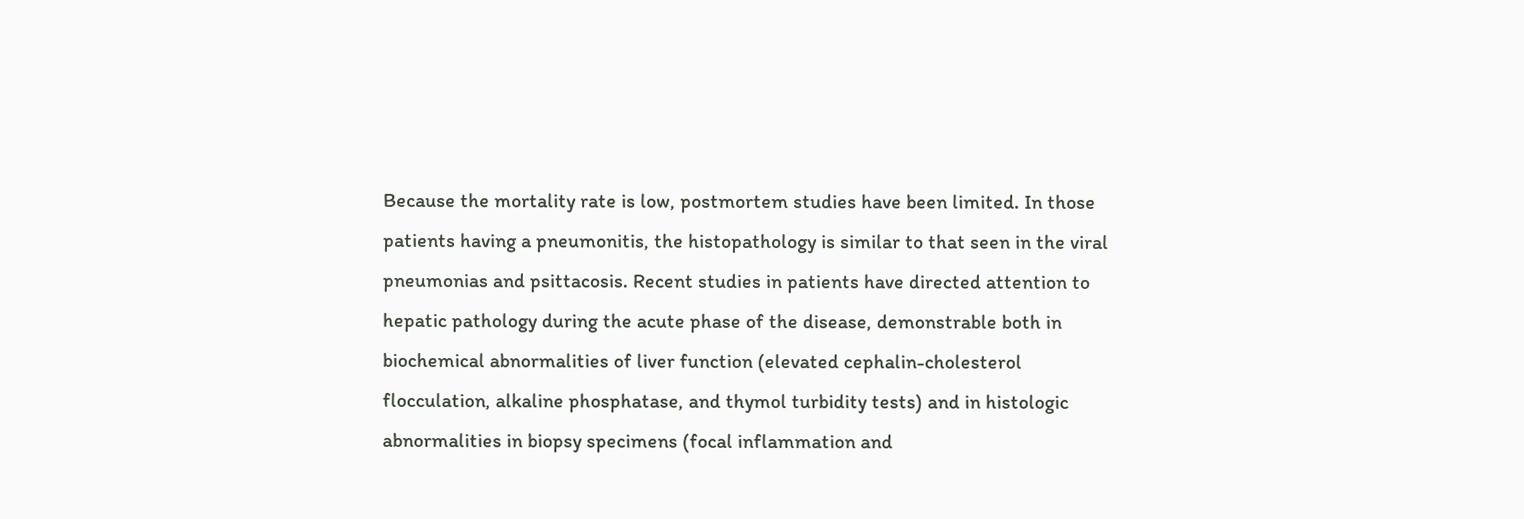Because the mortality rate is low, postmortem studies have been limited. In those patients having a pneumonitis, the histopathology is similar to that seen in the viral pneumonias and psittacosis. Recent studies in patients have directed attention to hepatic pathology during the acute phase of the disease, demonstrable both in biochemical abnormalities of liver function (elevated cephalin-cholesterol flocculation, alkaline phosphatase, and thymol turbidity tests) and in histologic abnormalities in biopsy specimens (focal inflammation and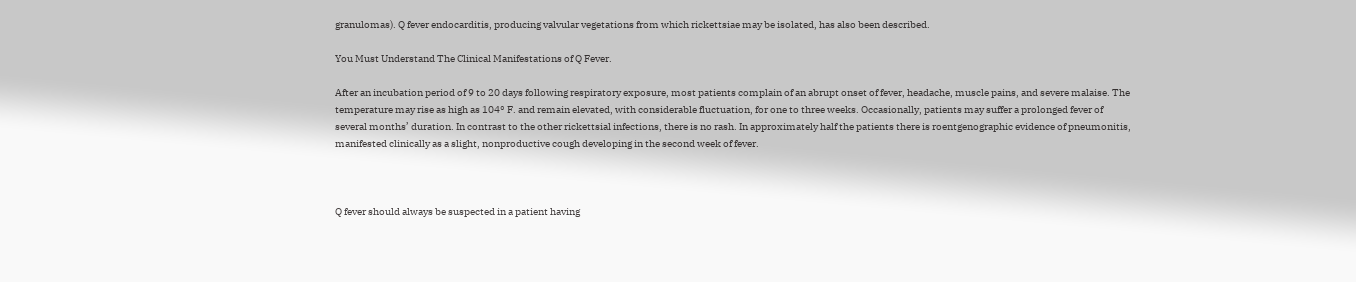granulomas). Q fever endocarditis, producing valvular vegetations from which rickettsiae may be isolated, has also been described.

You Must Understand The Clinical Manifestations of Q Fever.

After an incubation period of 9 to 20 days following respiratory exposure, most patients complain of an abrupt onset of fever, headache, muscle pains, and severe malaise. The temperature may rise as high as 104° F. and remain elevated, with considerable fluctuation, for one to three weeks. Occasionally, patients may suffer a prolonged fever of several months’ duration. In contrast to the other rickettsial infections, there is no rash. In approximately half the patients there is roentgenographic evidence of pneumonitis, manifested clinically as a slight, nonproductive cough developing in the second week of fever.



Q fever should always be suspected in a patient having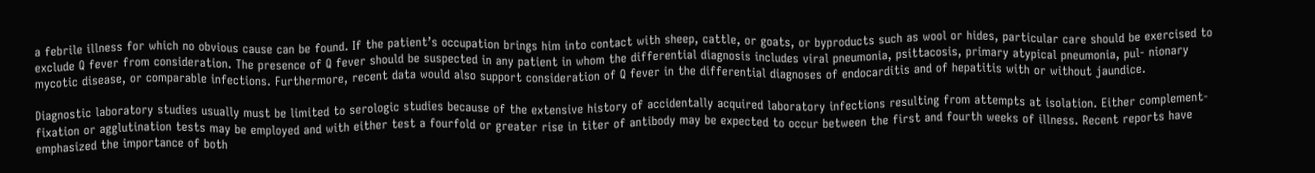a febrile illness for which no obvious cause can be found. If the patient’s occupation brings him into contact with sheep, cattle, or goats, or byproducts such as wool or hides, particular care should be exercised to exclude Q fever from consideration. The presence of Q fever should be suspected in any patient in whom the differential diagnosis includes viral pneumonia, psittacosis, primary atypical pneumonia, pul- nionary mycotic disease, or comparable infections. Furthermore, recent data would also support consideration of Q fever in the differential diagnoses of endocarditis and of hepatitis with or without jaundice.

Diagnostic laboratory studies usually must be limited to serologic studies because of the extensive history of accidentally acquired laboratory infections resulting from attempts at isolation. Either complement-fixation or agglutination tests may be employed and with either test a fourfold or greater rise in titer of antibody may be expected to occur between the first and fourth weeks of illness. Recent reports have emphasized the importance of both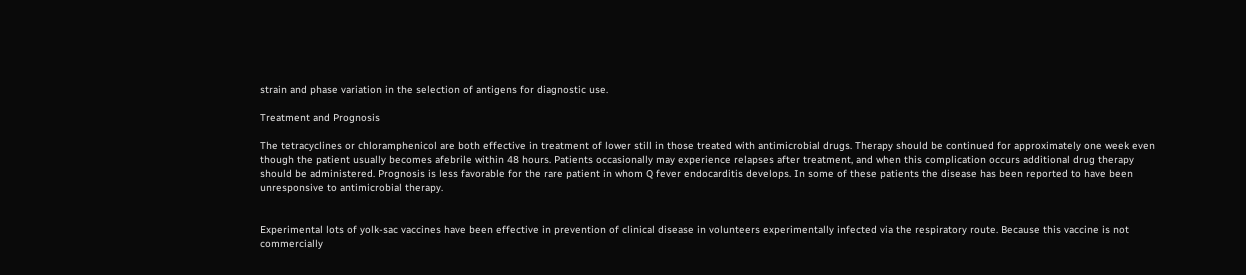strain and phase variation in the selection of antigens for diagnostic use.

Treatment and Prognosis

The tetracyclines or chloramphenicol are both effective in treatment of lower still in those treated with antimicrobial drugs. Therapy should be continued for approximately one week even though the patient usually becomes afebrile within 48 hours. Patients occasionally may experience relapses after treatment, and when this complication occurs additional drug therapy should be administered. Prognosis is less favorable for the rare patient in whom Q fever endocarditis develops. In some of these patients the disease has been reported to have been unresponsive to antimicrobial therapy.


Experimental lots of yolk-sac vaccines have been effective in prevention of clinical disease in volunteers experimentally infected via the respiratory route. Because this vaccine is not commercially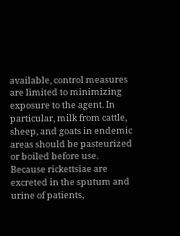available, control measures are limited to minimizing exposure to the agent. In particular, milk from cattle, sheep, and goats in endemic areas should be pasteurized or boiled before use. Because rickettsiae are excreted in the sputum and urine of patients,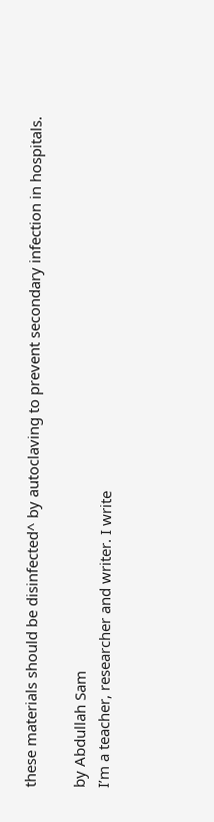these materials should be disinfected^ by autoclaving to prevent secondary infection in hospitals.

by Abdullah Sam
I’m a teacher, researcher and writer. I write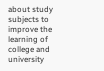about study subjects to improve the learning of college and university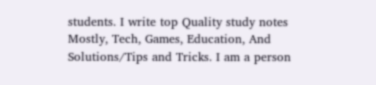students. I write top Quality study notes Mostly, Tech, Games, Education, And Solutions/Tips and Tricks. I am a person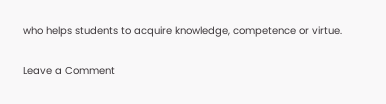who helps students to acquire knowledge, competence or virtue.

Leave a Comment